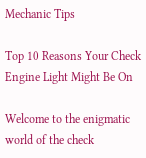Mechanic Tips

Top 10 Reasons Your Check Engine Light Might Be On

Welcome to the enigmatic world of the check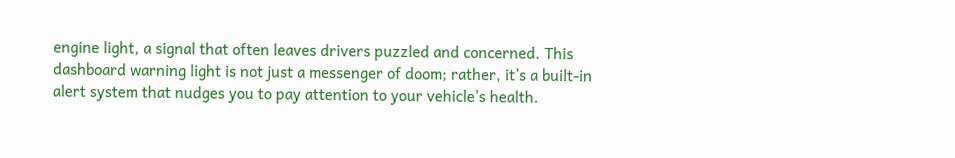engine light, a signal that often leaves drivers puzzled and concerned. This dashboard warning light is not just a messenger of doom; rather, it’s a built-in alert system that nudges you to pay attention to your vehicle’s health.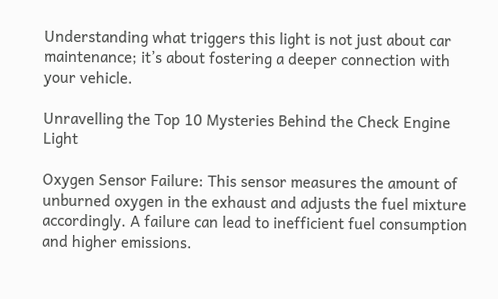Understanding what triggers this light is not just about car maintenance; it’s about fostering a deeper connection with your vehicle.

Unravelling the Top 10 Mysteries Behind the Check Engine Light

Oxygen Sensor Failure: This sensor measures the amount of unburned oxygen in the exhaust and adjusts the fuel mixture accordingly. A failure can lead to inefficient fuel consumption and higher emissions.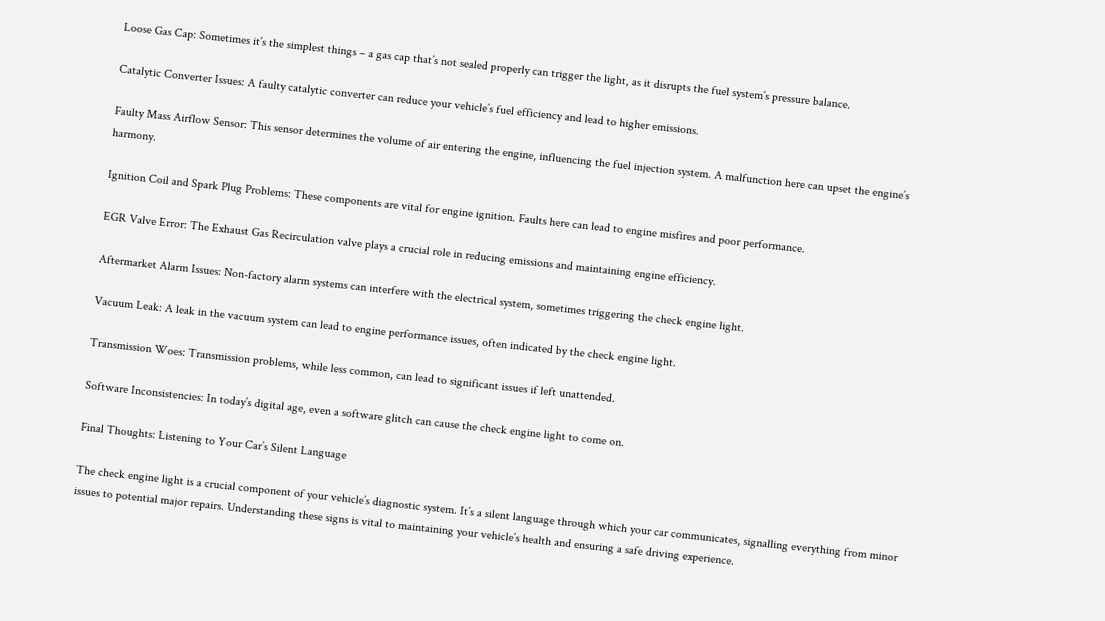Loose Gas Cap: Sometimes it’s the simplest things – a gas cap that’s not sealed properly can trigger the light, as it disrupts the fuel system’s pressure balance.

Catalytic Converter Issues: A faulty catalytic converter can reduce your vehicle’s fuel efficiency and lead to higher emissions.

Faulty Mass Airflow Sensor: This sensor determines the volume of air entering the engine, influencing the fuel injection system. A malfunction here can upset the engine’s harmony.

Ignition Coil and Spark Plug Problems: These components are vital for engine ignition. Faults here can lead to engine misfires and poor performance.

EGR Valve Error: The Exhaust Gas Recirculation valve plays a crucial role in reducing emissions and maintaining engine efficiency.

Aftermarket Alarm Issues: Non-factory alarm systems can interfere with the electrical system, sometimes triggering the check engine light.

Vacuum Leak: A leak in the vacuum system can lead to engine performance issues, often indicated by the check engine light.

Transmission Woes: Transmission problems, while less common, can lead to significant issues if left unattended.

Software Inconsistencies: In today’s digital age, even a software glitch can cause the check engine light to come on.

Final Thoughts: Listening to Your Car’s Silent Language

The check engine light is a crucial component of your vehicle’s diagnostic system. It’s a silent language through which your car communicates, signalling everything from minor issues to potential major repairs. Understanding these signs is vital to maintaining your vehicle’s health and ensuring a safe driving experience.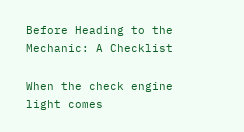Before Heading to the Mechanic: A Checklist

When the check engine light comes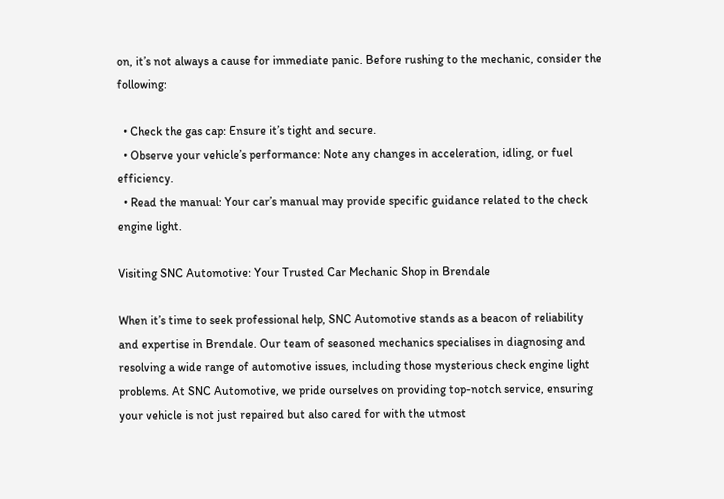on, it’s not always a cause for immediate panic. Before rushing to the mechanic, consider the following:

  • Check the gas cap: Ensure it’s tight and secure.
  • Observe your vehicle’s performance: Note any changes in acceleration, idling, or fuel efficiency.
  • Read the manual: Your car’s manual may provide specific guidance related to the check engine light.

Visiting SNC Automotive: Your Trusted Car Mechanic Shop in Brendale

When it’s time to seek professional help, SNC Automotive stands as a beacon of reliability and expertise in Brendale. Our team of seasoned mechanics specialises in diagnosing and resolving a wide range of automotive issues, including those mysterious check engine light problems. At SNC Automotive, we pride ourselves on providing top-notch service, ensuring your vehicle is not just repaired but also cared for with the utmost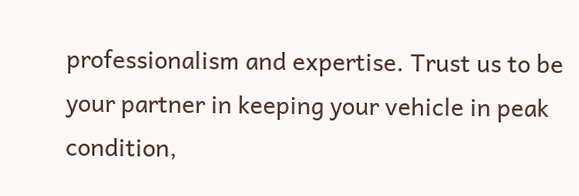professionalism and expertise. Trust us to be your partner in keeping your vehicle in peak condition,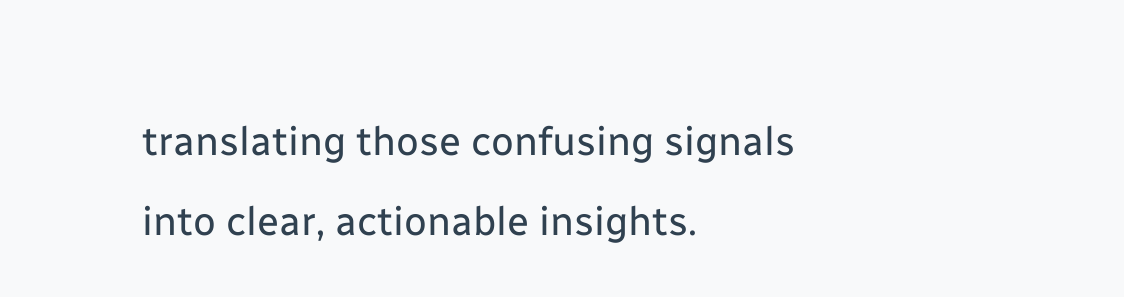translating those confusing signals into clear, actionable insights.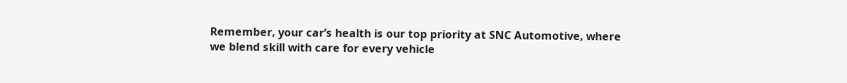Remember, your car’s health is our top priority at SNC Automotive, where we blend skill with care for every vehicle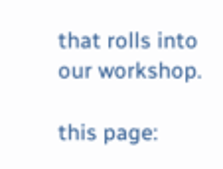that rolls into our workshop.

this page: